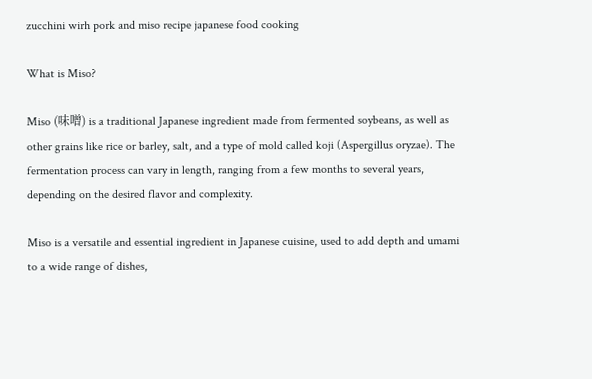zucchini wirh pork and miso recipe japanese food cooking

What is Miso?

Miso (味噌) is a traditional Japanese ingredient made from fermented soybeans, as well as other grains like rice or barley, salt, and a type of mold called koji (Aspergillus oryzae). The fermentation process can vary in length, ranging from a few months to several years, depending on the desired flavor and complexity.

Miso is a versatile and essential ingredient in Japanese cuisine, used to add depth and umami to a wide range of dishes,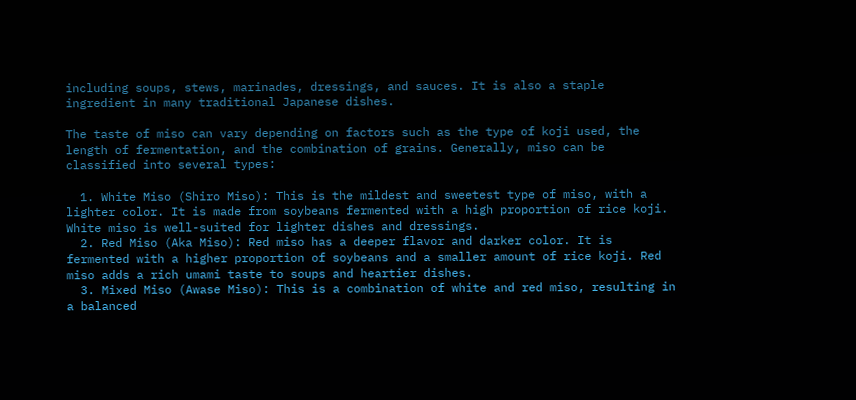including soups, stews, marinades, dressings, and sauces. It is also a staple ingredient in many traditional Japanese dishes.

The taste of miso can vary depending on factors such as the type of koji used, the length of fermentation, and the combination of grains. Generally, miso can be classified into several types:

  1. White Miso (Shiro Miso): This is the mildest and sweetest type of miso, with a lighter color. It is made from soybeans fermented with a high proportion of rice koji. White miso is well-suited for lighter dishes and dressings.
  2. Red Miso (Aka Miso): Red miso has a deeper flavor and darker color. It is fermented with a higher proportion of soybeans and a smaller amount of rice koji. Red miso adds a rich umami taste to soups and heartier dishes.
  3. Mixed Miso (Awase Miso): This is a combination of white and red miso, resulting in a balanced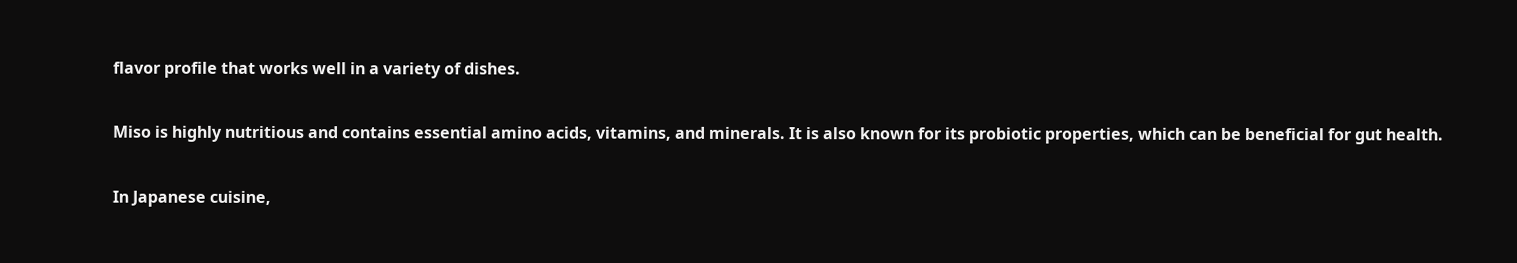flavor profile that works well in a variety of dishes.

Miso is highly nutritious and contains essential amino acids, vitamins, and minerals. It is also known for its probiotic properties, which can be beneficial for gut health.

In Japanese cuisine,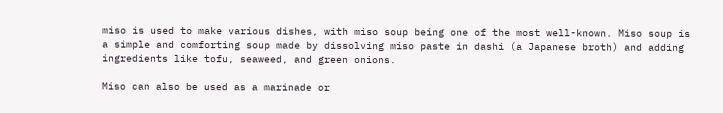miso is used to make various dishes, with miso soup being one of the most well-known. Miso soup is a simple and comforting soup made by dissolving miso paste in dashi (a Japanese broth) and adding ingredients like tofu, seaweed, and green onions.

Miso can also be used as a marinade or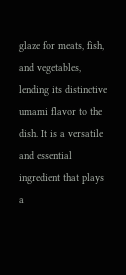glaze for meats, fish, and vegetables, lending its distinctive umami flavor to the dish. It is a versatile and essential ingredient that plays a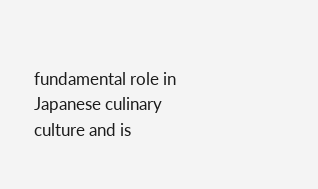fundamental role in Japanese culinary culture and is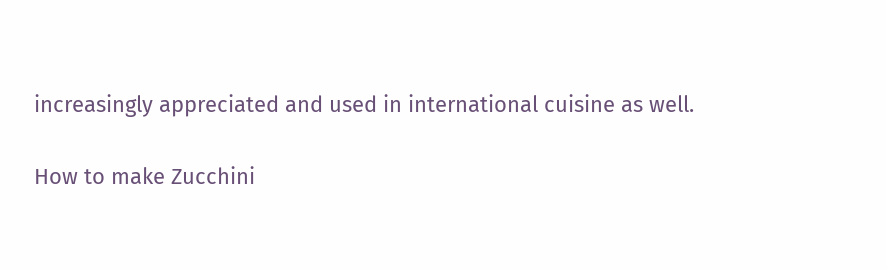increasingly appreciated and used in international cuisine as well.

How to make Zucchini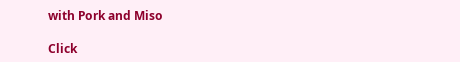with Pork and Miso

Click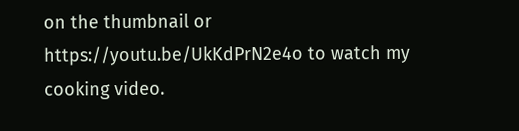on the thumbnail or https://youtu.be/UkKdPrN2e4o to watch my cooking video.